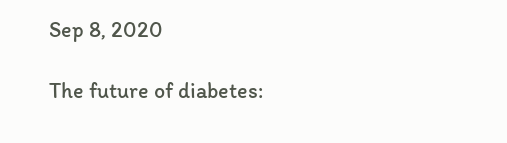Sep 8, 2020

The future of diabetes: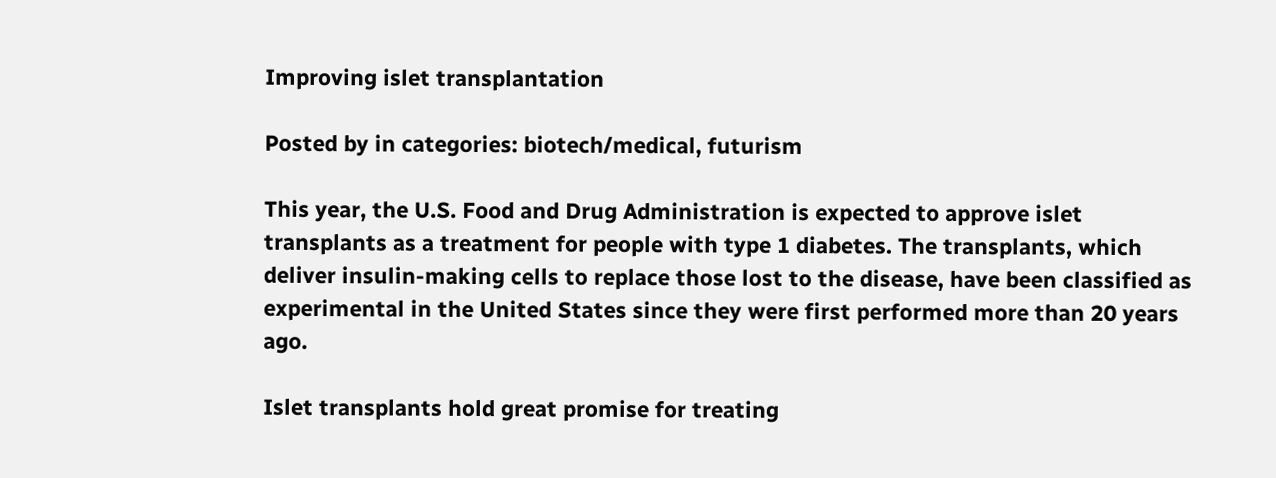Improving islet transplantation

Posted by in categories: biotech/medical, futurism

This year, the U.S. Food and Drug Administration is expected to approve islet transplants as a treatment for people with type 1 diabetes. The transplants, which deliver insulin-making cells to replace those lost to the disease, have been classified as experimental in the United States since they were first performed more than 20 years ago.

Islet transplants hold great promise for treating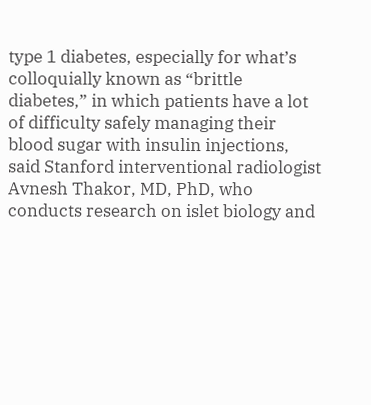type 1 diabetes, especially for what’s colloquially known as “brittle diabetes,” in which patients have a lot of difficulty safely managing their blood sugar with insulin injections, said Stanford interventional radiologist Avnesh Thakor, MD, PhD, who conducts research on islet biology and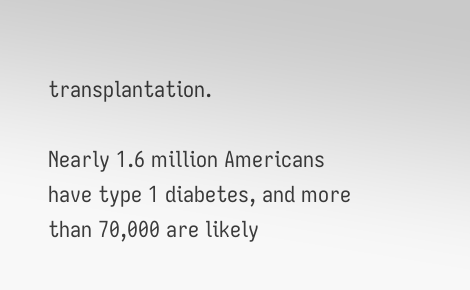transplantation.

Nearly 1.6 million Americans have type 1 diabetes, and more than 70,000 are likely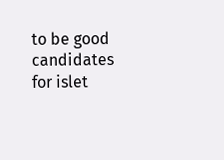to be good candidates for islet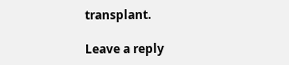transplant.

Leave a reply